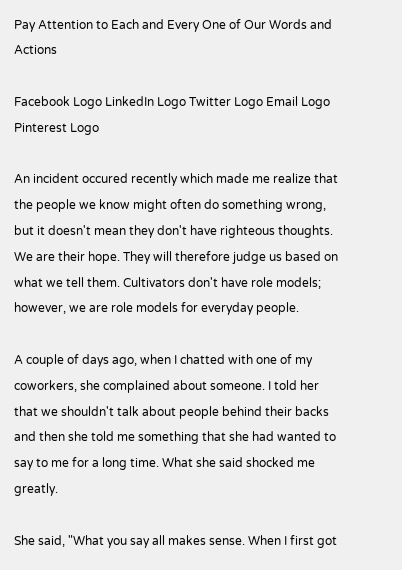Pay Attention to Each and Every One of Our Words and Actions

Facebook Logo LinkedIn Logo Twitter Logo Email Logo Pinterest Logo

An incident occured recently which made me realize that the people we know might often do something wrong, but it doesn't mean they don't have righteous thoughts. We are their hope. They will therefore judge us based on what we tell them. Cultivators don't have role models; however, we are role models for everyday people.

A couple of days ago, when I chatted with one of my coworkers, she complained about someone. I told her that we shouldn't talk about people behind their backs and then she told me something that she had wanted to say to me for a long time. What she said shocked me greatly.

She said, "What you say all makes sense. When I first got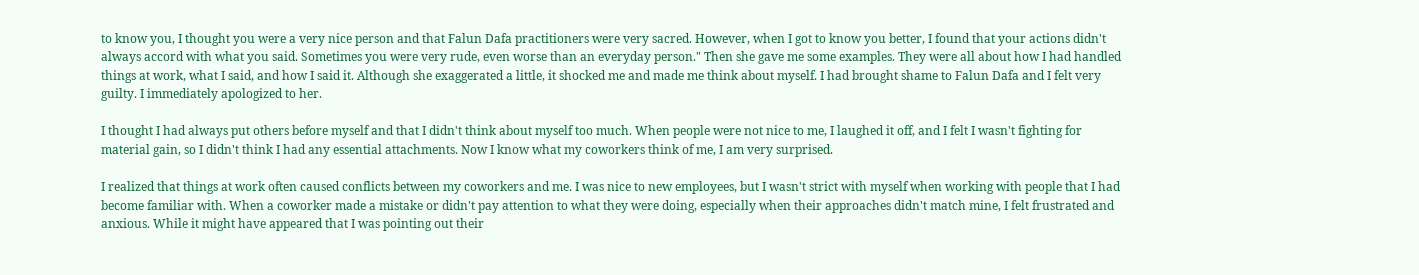to know you, I thought you were a very nice person and that Falun Dafa practitioners were very sacred. However, when I got to know you better, I found that your actions didn't always accord with what you said. Sometimes you were very rude, even worse than an everyday person." Then she gave me some examples. They were all about how I had handled things at work, what I said, and how I said it. Although she exaggerated a little, it shocked me and made me think about myself. I had brought shame to Falun Dafa and I felt very guilty. I immediately apologized to her.

I thought I had always put others before myself and that I didn't think about myself too much. When people were not nice to me, I laughed it off, and I felt I wasn't fighting for material gain, so I didn't think I had any essential attachments. Now I know what my coworkers think of me, I am very surprised.

I realized that things at work often caused conflicts between my coworkers and me. I was nice to new employees, but I wasn't strict with myself when working with people that I had become familiar with. When a coworker made a mistake or didn't pay attention to what they were doing, especially when their approaches didn't match mine, I felt frustrated and anxious. While it might have appeared that I was pointing out their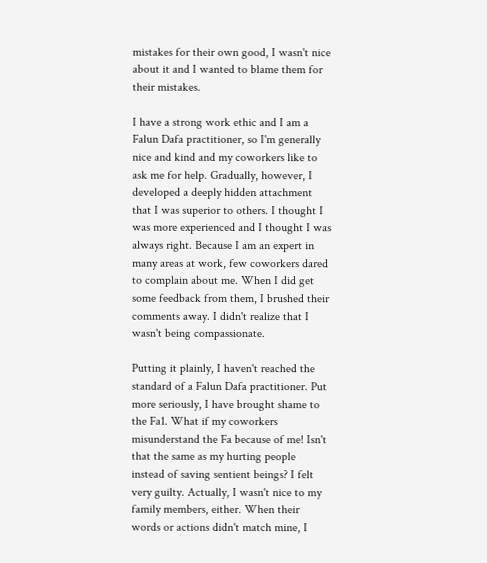mistakes for their own good, I wasn't nice about it and I wanted to blame them for their mistakes.

I have a strong work ethic and I am a Falun Dafa practitioner, so I'm generally nice and kind and my coworkers like to ask me for help. Gradually, however, I developed a deeply hidden attachment that I was superior to others. I thought I was more experienced and I thought I was always right. Because I am an expert in many areas at work, few coworkers dared to complain about me. When I did get some feedback from them, I brushed their comments away. I didn't realize that I wasn't being compassionate.

Putting it plainly, I haven't reached the standard of a Falun Dafa practitioner. Put more seriously, I have brought shame to the Fa1. What if my coworkers misunderstand the Fa because of me! Isn't that the same as my hurting people instead of saving sentient beings? I felt very guilty. Actually, I wasn't nice to my family members, either. When their words or actions didn't match mine, I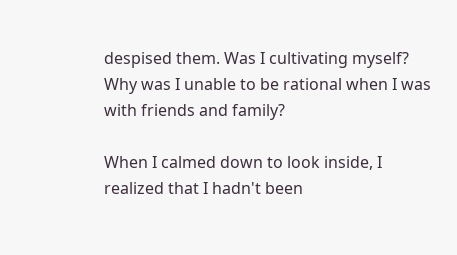despised them. Was I cultivating myself? Why was I unable to be rational when I was with friends and family?

When I calmed down to look inside, I realized that I hadn't been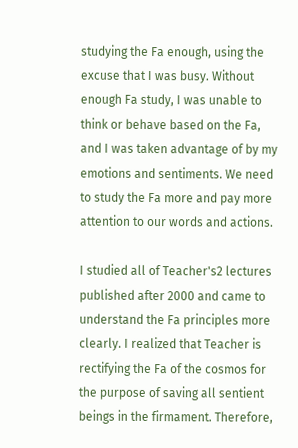studying the Fa enough, using the excuse that I was busy. Without enough Fa study, I was unable to think or behave based on the Fa, and I was taken advantage of by my emotions and sentiments. We need to study the Fa more and pay more attention to our words and actions.

I studied all of Teacher's2 lectures published after 2000 and came to understand the Fa principles more clearly. I realized that Teacher is rectifying the Fa of the cosmos for the purpose of saving all sentient beings in the firmament. Therefore,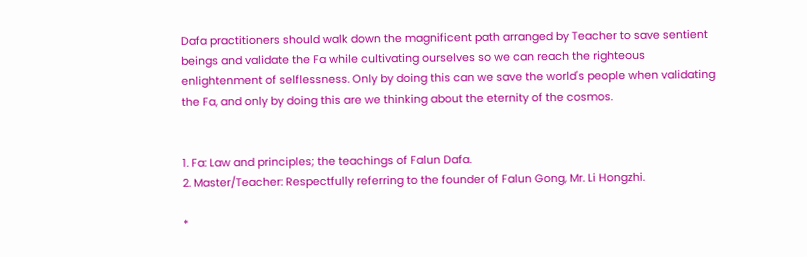Dafa practitioners should walk down the magnificent path arranged by Teacher to save sentient beings and validate the Fa while cultivating ourselves so we can reach the righteous enlightenment of selflessness. Only by doing this can we save the world's people when validating the Fa, and only by doing this are we thinking about the eternity of the cosmos.


1. Fa: Law and principles; the teachings of Falun Dafa.
2. Master/Teacher: Respectfully referring to the founder of Falun Gong, Mr. Li Hongzhi.

*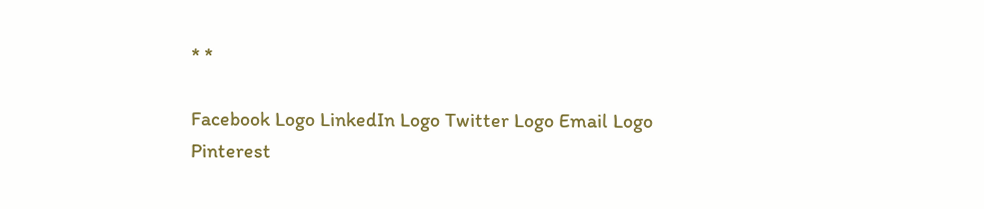* *

Facebook Logo LinkedIn Logo Twitter Logo Email Logo Pinterest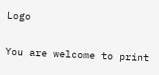Logo

You are welcome to print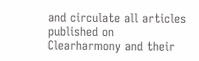and circulate all articles published on Clearharmony and their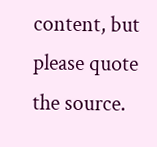content, but please quote the source.